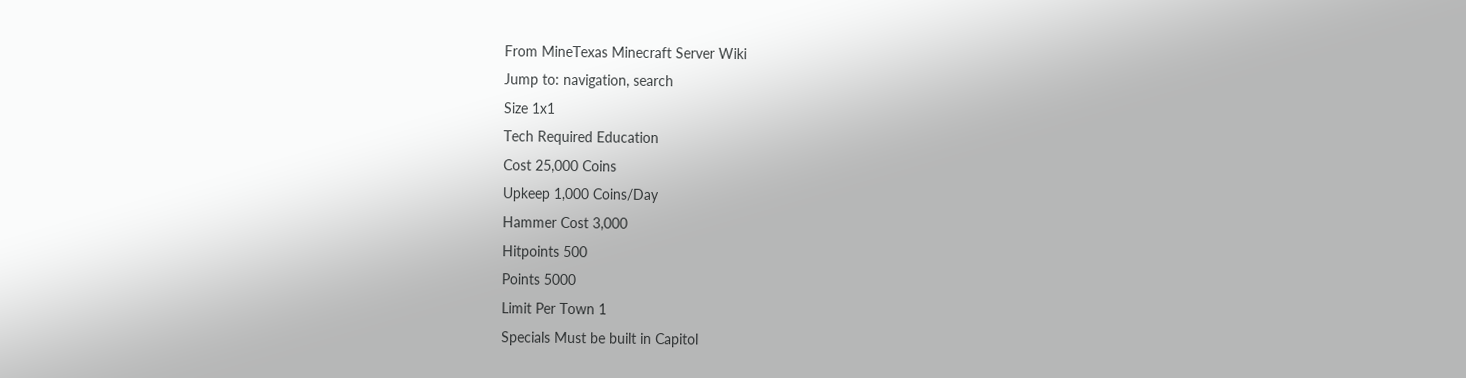From MineTexas Minecraft Server Wiki
Jump to: navigation, search
Size 1x1
Tech Required Education
Cost 25,000 Coins
Upkeep 1,000 Coins/Day
Hammer Cost 3,000
Hitpoints 500
Points 5000
Limit Per Town 1
Specials Must be built in Capitol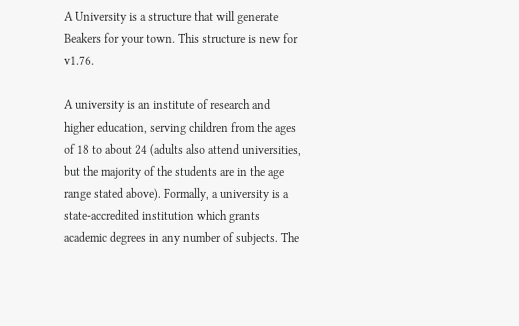A University is a structure that will generate Beakers for your town. This structure is new for v1.76.

A university is an institute of research and higher education, serving children from the ages of 18 to about 24 (adults also attend universities, but the majority of the students are in the age range stated above). Formally, a university is a state-accredited institution which grants academic degrees in any number of subjects. The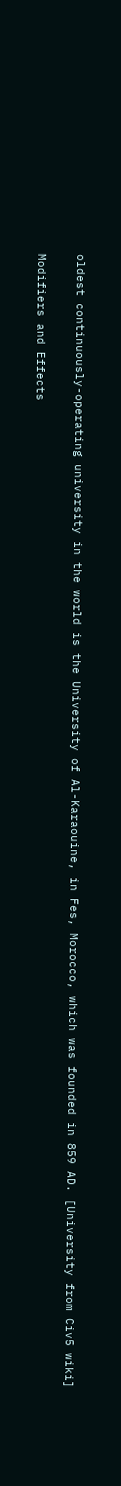oldest continuously-operating university in the world is the University of Al-Karaouine, in Fes, Morocco, which was founded in 859 AD. [University from Civ5 wiki]

Modifiers and Effects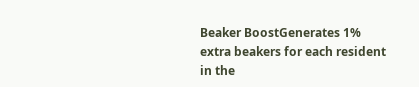Beaker BoostGenerates 1% extra beakers for each resident in the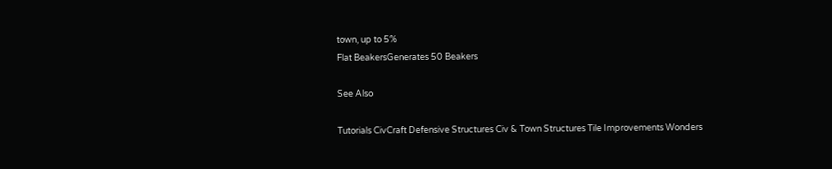town, up to 5%
Flat BeakersGenerates 50 Beakers

See Also

Tutorials CivCraft Defensive Structures Civ & Town Structures Tile Improvements Wonders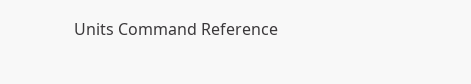Units Command Reference